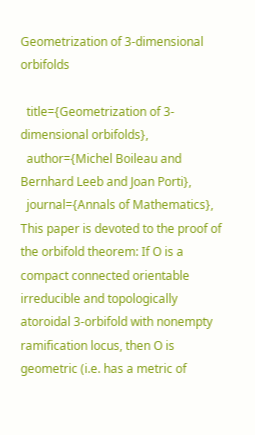Geometrization of 3-dimensional orbifolds

  title={Geometrization of 3-dimensional orbifolds},
  author={Michel Boileau and Bernhard Leeb and Joan Porti},
  journal={Annals of Mathematics},
This paper is devoted to the proof of the orbifold theorem: If O is a compact connected orientable irreducible and topologically atoroidal 3-orbifold with nonempty ramification locus, then O is geometric (i.e. has a metric of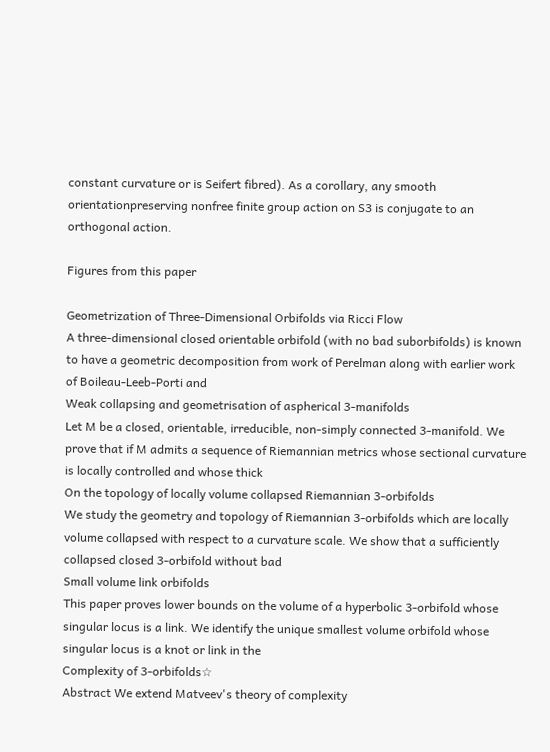constant curvature or is Seifert fibred). As a corollary, any smooth orientationpreserving nonfree finite group action on S3 is conjugate to an orthogonal action.

Figures from this paper

Geometrization of Three-Dimensional Orbifolds via Ricci Flow
A three-dimensional closed orientable orbifold (with no bad suborbifolds) is known to have a geometric decomposition from work of Perelman along with earlier work of Boileau-Leeb-Porti and
Weak collapsing and geometrisation of aspherical 3-manifolds
Let M be a closed, orientable, irreducible, non-simply connected 3-manifold. We prove that if M admits a sequence of Riemannian metrics whose sectional curvature is locally controlled and whose thick
On the topology of locally volume collapsed Riemannian 3-orbifolds
We study the geometry and topology of Riemannian 3-orbifolds which are locally volume collapsed with respect to a curvature scale. We show that a sufficiently collapsed closed 3-orbifold without bad
Small volume link orbifolds
This paper proves lower bounds on the volume of a hyperbolic 3-orbifold whose singular locus is a link. We identify the unique smallest volume orbifold whose singular locus is a knot or link in the
Complexity of 3-orbifolds☆
Abstract We extend Matveev's theory of complexity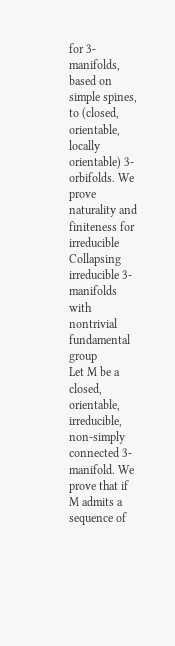for 3-manifolds, based on simple spines, to (closed, orientable, locally orientable) 3-orbifolds. We prove naturality and finiteness for irreducible
Collapsing irreducible 3-manifolds with nontrivial fundamental group
Let M be a closed, orientable, irreducible, non-simply connected 3-manifold. We prove that if M admits a sequence of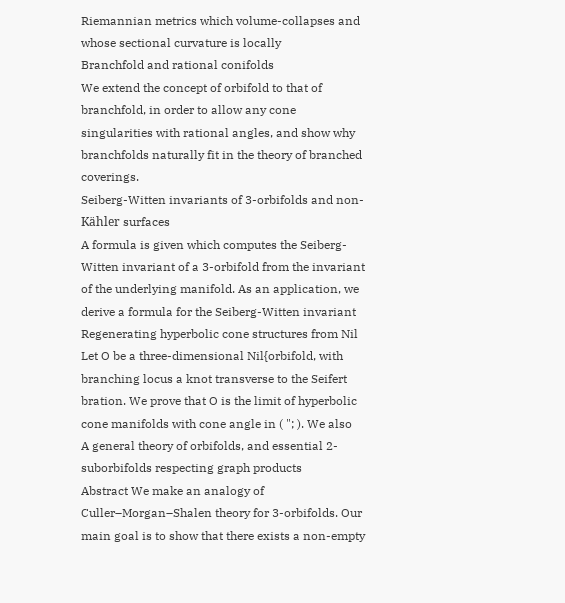Riemannian metrics which volume-collapses and whose sectional curvature is locally
Branchfold and rational conifolds
We extend the concept of orbifold to that of branchfold, in order to allow any cone singularities with rational angles, and show why branchfolds naturally fit in the theory of branched coverings.
Seiberg-Witten invariants of 3-orbifolds and non-Kähler surfaces
A formula is given which computes the Seiberg-Witten invariant of a 3-orbifold from the invariant of the underlying manifold. As an application, we derive a formula for the Seiberg-Witten invariant
Regenerating hyperbolic cone structures from Nil
Let O be a three-dimensional Nil{orbifold, with branching locus a knot transverse to the Seifert bration. We prove that O is the limit of hyperbolic cone manifolds with cone angle in ( "; ). We also
A general theory of orbifolds, and essential 2-suborbifolds respecting graph products
Abstract We make an analogy of Culler–Morgan–Shalen theory for 3-orbifolds. Our main goal is to show that there exists a non-empty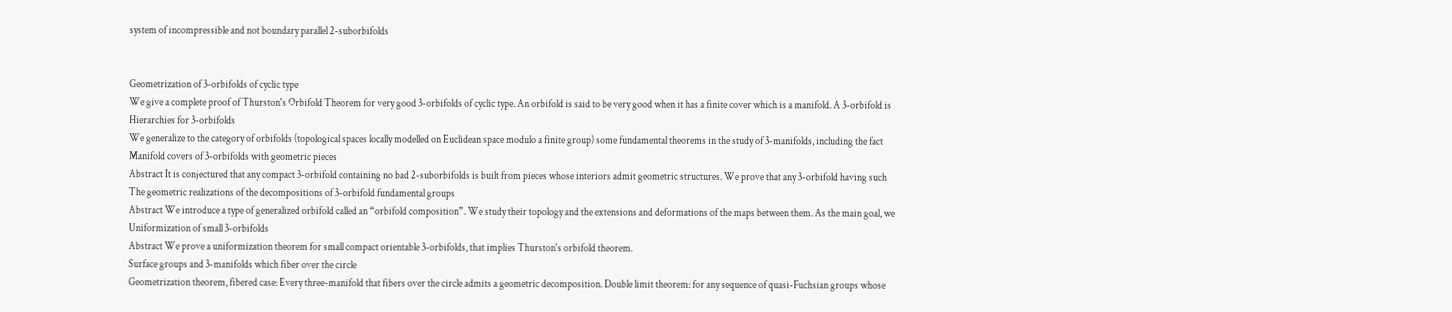system of incompressible and not boundary parallel 2-suborbifolds


Geometrization of 3-orbifolds of cyclic type
We give a complete proof of Thurston's Orbifold Theorem for very good 3-orbifolds of cyclic type. An orbifold is said to be very good when it has a finite cover which is a manifold. A 3-orbifold is
Hierarchies for 3-orbifolds
We generalize to the category of orbifolds (topological spaces locally modelled on Euclidean space modulo a finite group) some fundamental theorems in the study of 3-manifolds, including the fact
Manifold covers of 3-orbifolds with geometric pieces
Abstract It is conjectured that any compact 3-orbifold containing no bad 2-suborbifolds is built from pieces whose interiors admit geometric structures. We prove that any 3-orbifold having such
The geometric realizations of the decompositions of 3-orbifold fundamental groups
Abstract We introduce a type of generalized orbifold called an “orbifold composition”. We study their topology and the extensions and deformations of the maps between them. As the main goal, we
Uniformization of small 3-orbifolds
Abstract We prove a uniformization theorem for small compact orientable 3-orbifolds, that implies Thurston's orbifold theorem.
Surface groups and 3-manifolds which fiber over the circle
Geometrization theorem, fibered case: Every three-manifold that fibers over the circle admits a geometric decomposition. Double limit theorem: for any sequence of quasi-Fuchsian groups whose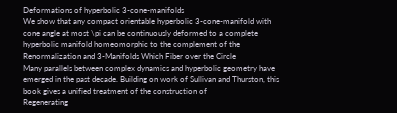Deformations of hyperbolic 3-cone-manifolds
We show that any compact orientable hyperbolic 3-cone-manifold with cone angle at most \pi can be continuously deformed to a complete hyperbolic manifold homeomorphic to the complement of the
Renormalization and 3-Manifolds Which Fiber over the Circle
Many parallels between complex dynamics and hyperbolic geometry have emerged in the past decade. Building on work of Sullivan and Thurston, this book gives a unified treatment of the construction of
Regenerating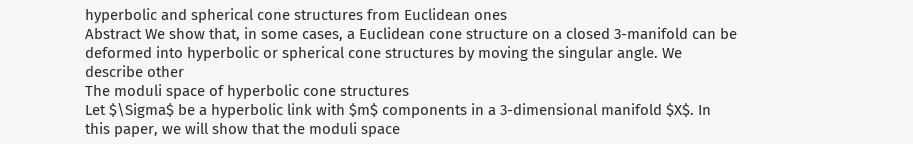hyperbolic and spherical cone structures from Euclidean ones
Abstract We show that, in some cases, a Euclidean cone structure on a closed 3-manifold can be deformed into hyperbolic or spherical cone structures by moving the singular angle. We describe other
The moduli space of hyperbolic cone structures
Let $\Sigma$ be a hyperbolic link with $m$ components in a 3-dimensional manifold $X$. In this paper, we will show that the moduli space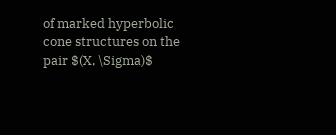of marked hyperbolic cone structures on the pair $(X, \Sigma)$